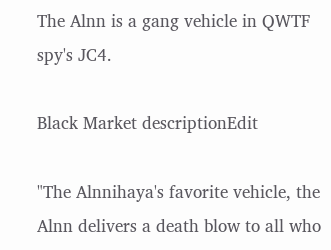The Alnn is a gang vehicle in QWTF spy's JC4.

Black Market descriptionEdit

"The Alnnihaya's favorite vehicle, the Alnn delivers a death blow to all who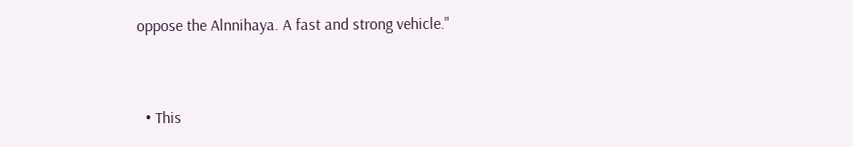oppose the Alnnihaya. A fast and strong vehicle."


  • This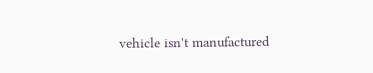vehicle isn't manufactured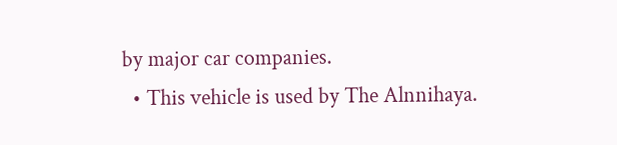by major car companies.
  • This vehicle is used by The Alnnihaya.